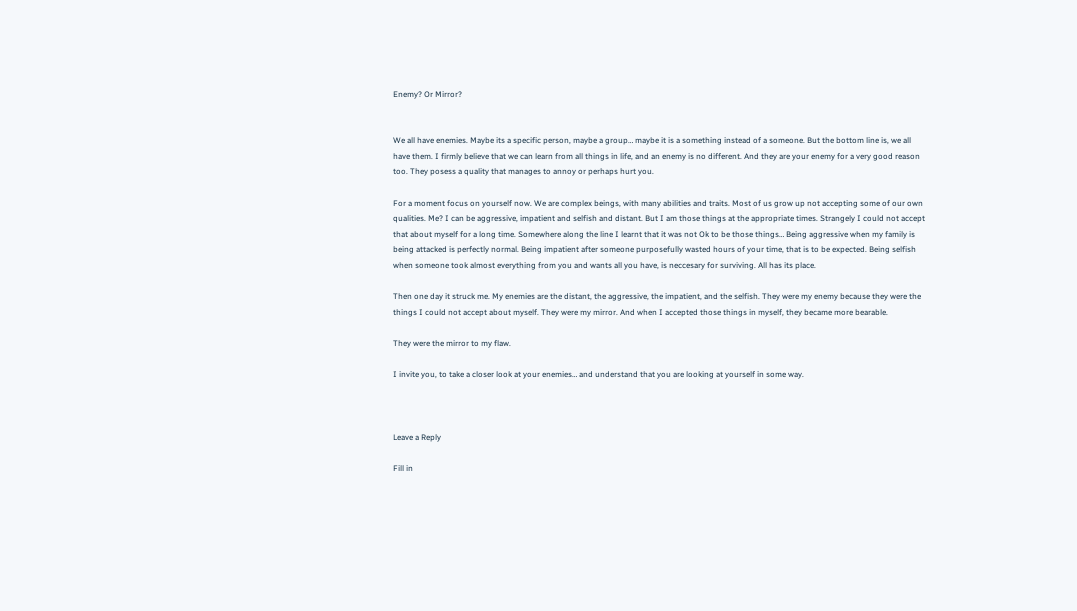Enemy? Or Mirror?


We all have enemies. Maybe its a specific person, maybe a group… maybe it is a something instead of a someone. But the bottom line is, we all have them. I firmly believe that we can learn from all things in life, and an enemy is no different. And they are your enemy for a very good reason too. They posess a quality that manages to annoy or perhaps hurt you.

For a moment focus on yourself now. We are complex beings, with many abilities and traits. Most of us grow up not accepting some of our own qualities. Me? I can be aggressive, impatient and selfish and distant. But I am those things at the appropriate times. Strangely I could not accept that about myself for a long time. Somewhere along the line I learnt that it was not Ok to be those things… Being aggressive when my family is being attacked is perfectly normal. Being impatient after someone purposefully wasted hours of your time, that is to be expected. Being selfish when someone took almost everything from you and wants all you have, is neccesary for surviving. All has its place.

Then one day it struck me. My enemies are the distant, the aggressive, the impatient, and the selfish. They were my enemy because they were the things I could not accept about myself. They were my mirror. And when I accepted those things in myself, they became more bearable.

They were the mirror to my flaw.

I invite you, to take a closer look at your enemies… and understand that you are looking at yourself in some way.



Leave a Reply

Fill in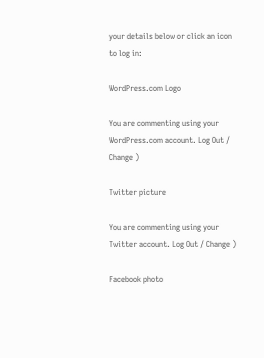your details below or click an icon to log in:

WordPress.com Logo

You are commenting using your WordPress.com account. Log Out / Change )

Twitter picture

You are commenting using your Twitter account. Log Out / Change )

Facebook photo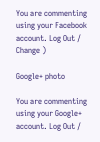You are commenting using your Facebook account. Log Out / Change )

Google+ photo

You are commenting using your Google+ account. Log Out /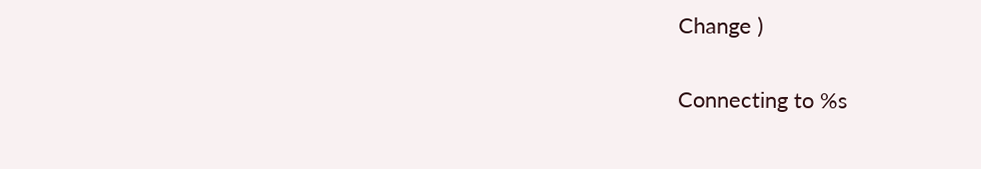Change )

Connecting to %s